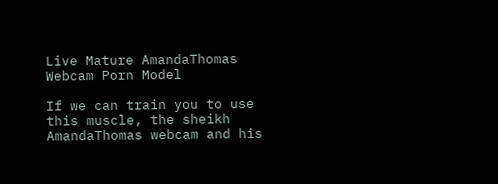Live Mature AmandaThomas Webcam Porn Model

If we can train you to use this muscle, the sheikh AmandaThomas webcam and his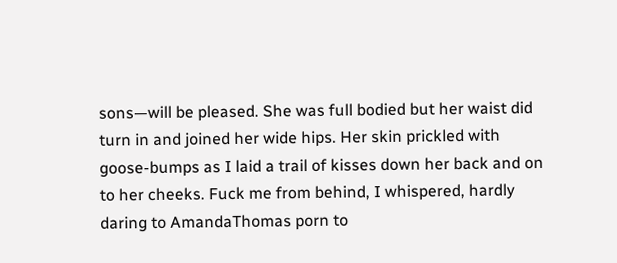sons—will be pleased. She was full bodied but her waist did turn in and joined her wide hips. Her skin prickled with goose-bumps as I laid a trail of kisses down her back and on to her cheeks. Fuck me from behind, I whispered, hardly daring to AmandaThomas porn to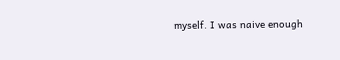myself. I was naive enough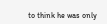to think he was only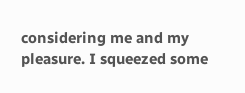considering me and my pleasure. I squeezed some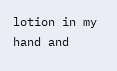lotion in my hand and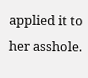applied it to her asshole.